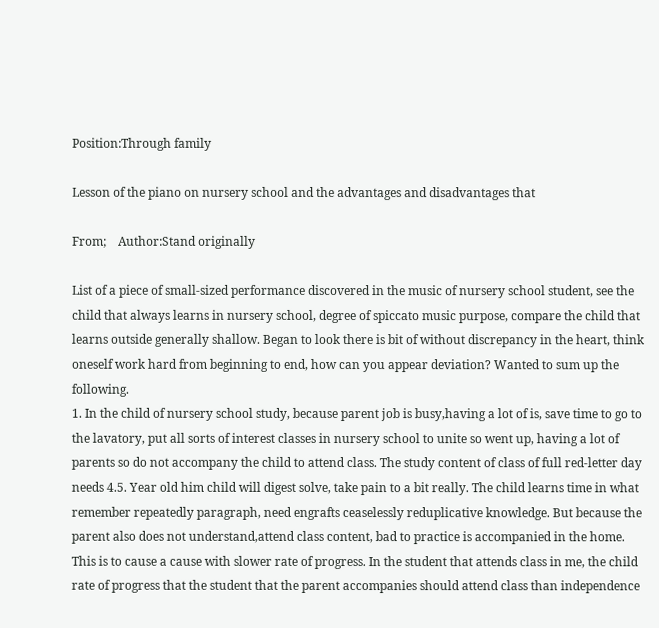Position:Through family

Lesson of the piano on nursery school and the advantages and disadvantages that

From;    Author:Stand originally

List of a piece of small-sized performance discovered in the music of nursery school student, see the child that always learns in nursery school, degree of spiccato music purpose, compare the child that learns outside generally shallow. Began to look there is bit of without discrepancy in the heart, think oneself work hard from beginning to end, how can you appear deviation? Wanted to sum up the following.
1. In the child of nursery school study, because parent job is busy,having a lot of is, save time to go to the lavatory, put all sorts of interest classes in nursery school to unite so went up, having a lot of parents so do not accompany the child to attend class. The study content of class of full red-letter day needs 4.5. Year old him child will digest solve, take pain to a bit really. The child learns time in what remember repeatedly paragraph, need engrafts ceaselessly reduplicative knowledge. But because the parent also does not understand,attend class content, bad to practice is accompanied in the home. This is to cause a cause with slower rate of progress. In the student that attends class in me, the child rate of progress that the student that the parent accompanies should attend class than independence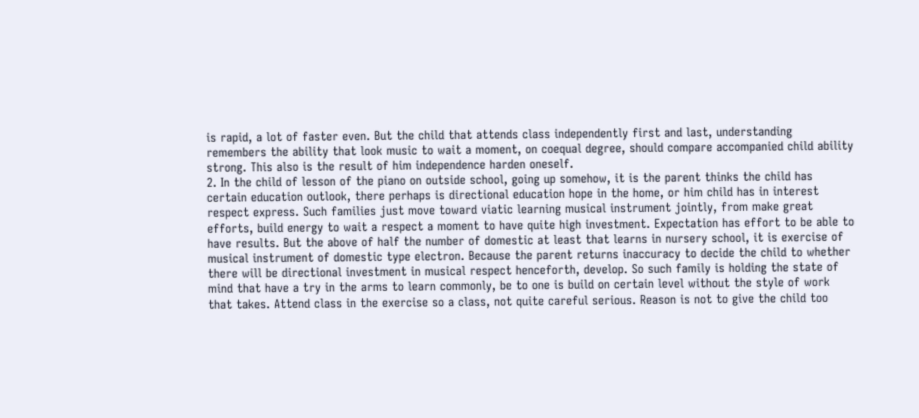is rapid, a lot of faster even. But the child that attends class independently first and last, understanding remembers the ability that look music to wait a moment, on coequal degree, should compare accompanied child ability strong. This also is the result of him independence harden oneself.
2. In the child of lesson of the piano on outside school, going up somehow, it is the parent thinks the child has certain education outlook, there perhaps is directional education hope in the home, or him child has in interest respect express. Such families just move toward viatic learning musical instrument jointly, from make great efforts, build energy to wait a respect a moment to have quite high investment. Expectation has effort to be able to have results. But the above of half the number of domestic at least that learns in nursery school, it is exercise of musical instrument of domestic type electron. Because the parent returns inaccuracy to decide the child to whether there will be directional investment in musical respect henceforth, develop. So such family is holding the state of mind that have a try in the arms to learn commonly, be to one is build on certain level without the style of work that takes. Attend class in the exercise so a class, not quite careful serious. Reason is not to give the child too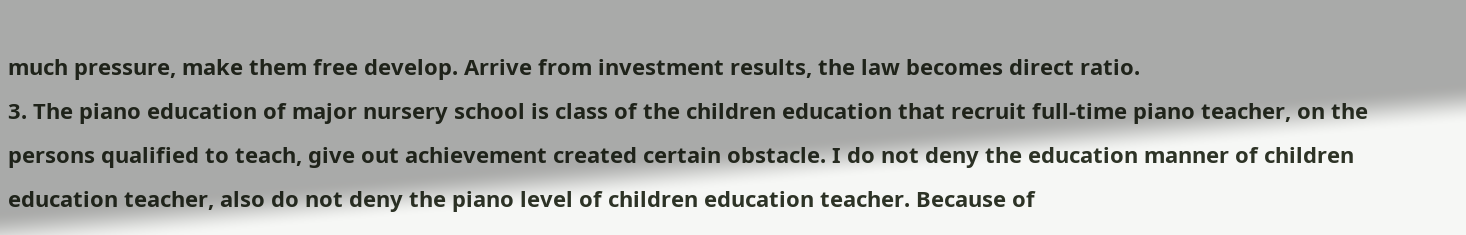much pressure, make them free develop. Arrive from investment results, the law becomes direct ratio.
3. The piano education of major nursery school is class of the children education that recruit full-time piano teacher, on the persons qualified to teach, give out achievement created certain obstacle. I do not deny the education manner of children education teacher, also do not deny the piano level of children education teacher. Because of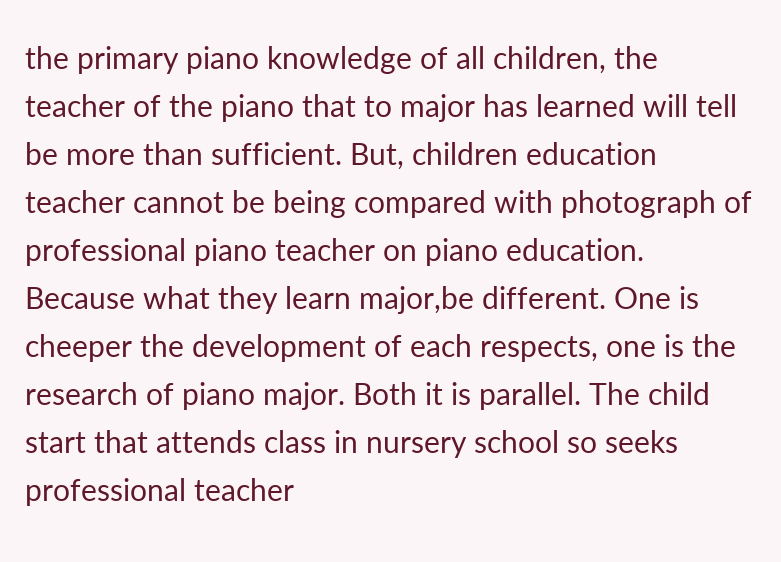the primary piano knowledge of all children, the teacher of the piano that to major has learned will tell be more than sufficient. But, children education teacher cannot be being compared with photograph of professional piano teacher on piano education. Because what they learn major,be different. One is cheeper the development of each respects, one is the research of piano major. Both it is parallel. The child start that attends class in nursery school so seeks professional teacher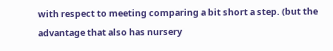with respect to meeting comparing a bit short a step. (but the advantage that also has nursery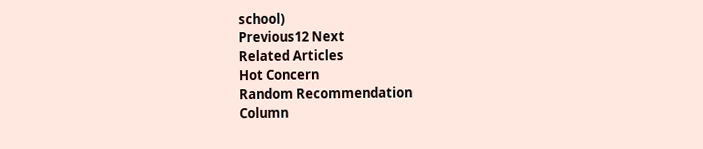school)
Previous12 Next
Related Articles
Hot Concern
Random Recommendation
Column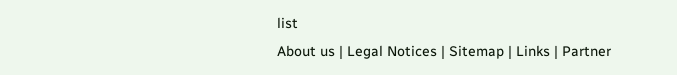list
About us | Legal Notices | Sitemap | Links | Partner